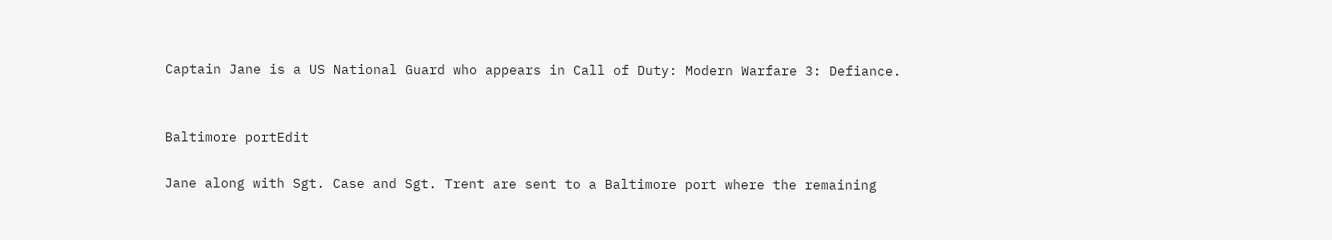Captain Jane is a US National Guard who appears in Call of Duty: Modern Warfare 3: Defiance.


Baltimore portEdit

Jane along with Sgt. Case and Sgt. Trent are sent to a Baltimore port where the remaining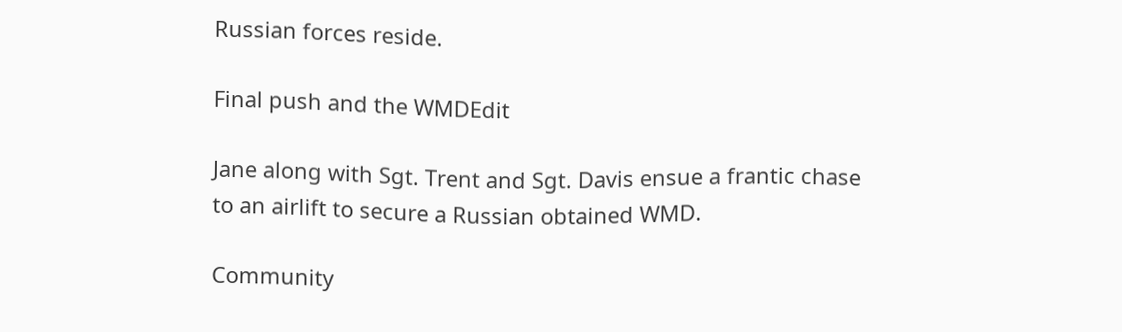Russian forces reside.

Final push and the WMDEdit

Jane along with Sgt. Trent and Sgt. Davis ensue a frantic chase to an airlift to secure a Russian obtained WMD.

Community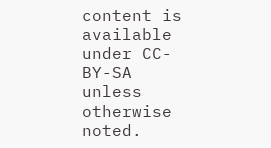content is available under CC-BY-SA unless otherwise noted.